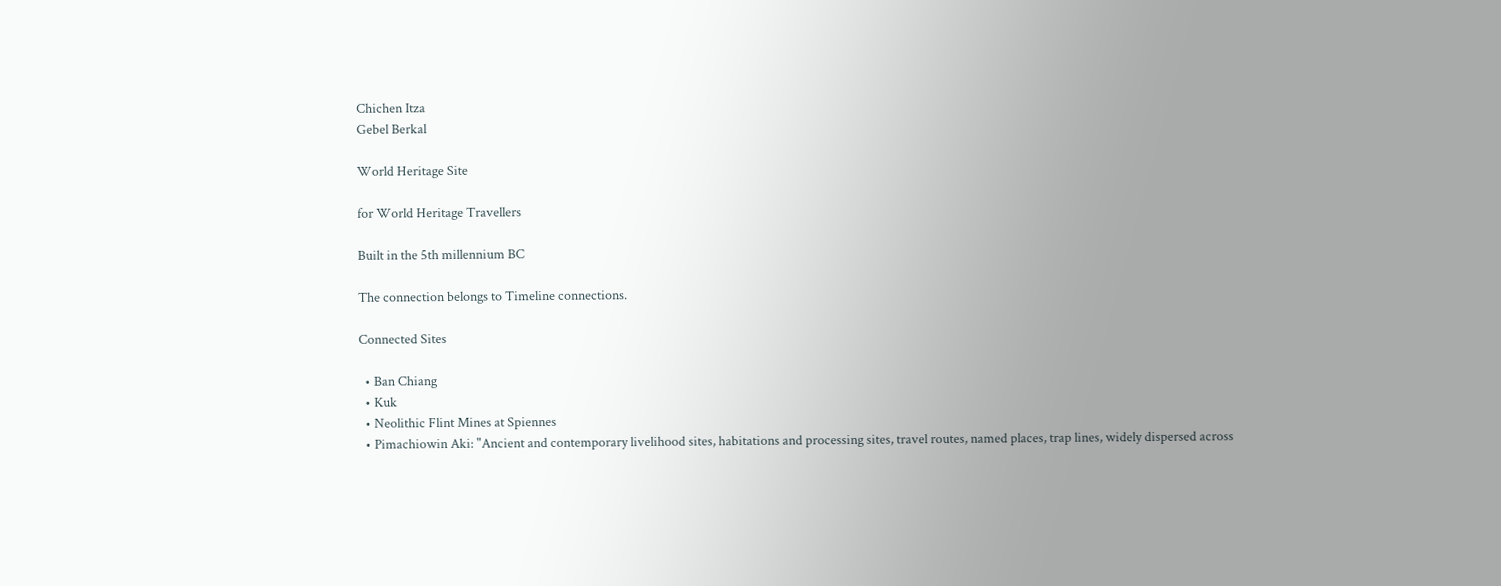Chichen Itza
Gebel Berkal

World Heritage Site

for World Heritage Travellers

Built in the 5th millennium BC

The connection belongs to Timeline connections.

Connected Sites

  • Ban Chiang
  • Kuk
  • Neolithic Flint Mines at Spiennes
  • Pimachiowin Aki: "Ancient and contemporary livelihood sites, habitations and processing sites, travel routes, named places, trap lines, widely dispersed across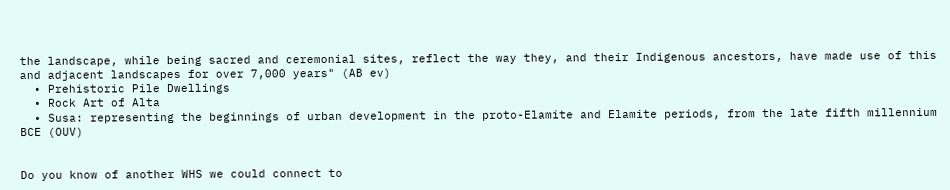the landscape, while being sacred and ceremonial sites, reflect the way they, and their Indigenous ancestors, have made use of this and adjacent landscapes for over 7,000 years" (AB ev)
  • Prehistoric Pile Dwellings
  • Rock Art of Alta
  • Susa: representing the beginnings of urban development in the proto-Elamite and Elamite periods, from the late fifth millennium BCE (OUV)


Do you know of another WHS we could connect to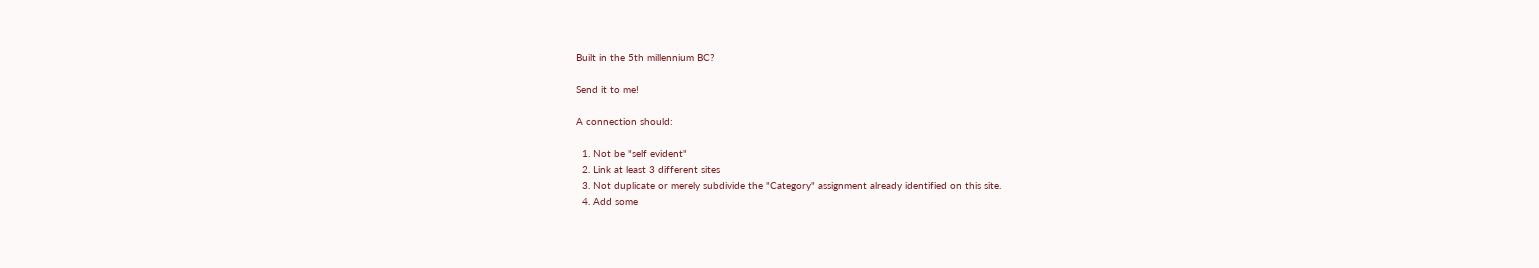Built in the 5th millennium BC?

Send it to me!

A connection should:

  1. Not be "self evident"
  2. Link at least 3 different sites
  3. Not duplicate or merely subdivide the "Category" assignment already identified on this site.
  4. Add some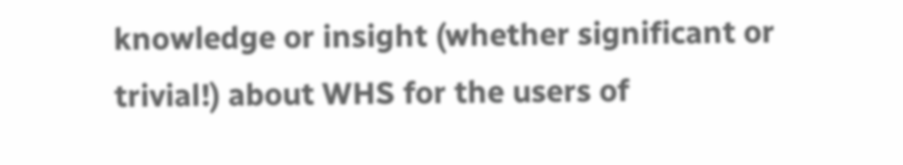knowledge or insight (whether significant or trivial!) about WHS for the users of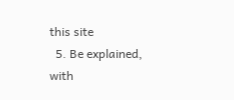this site
  5. Be explained, with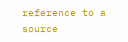reference to a source